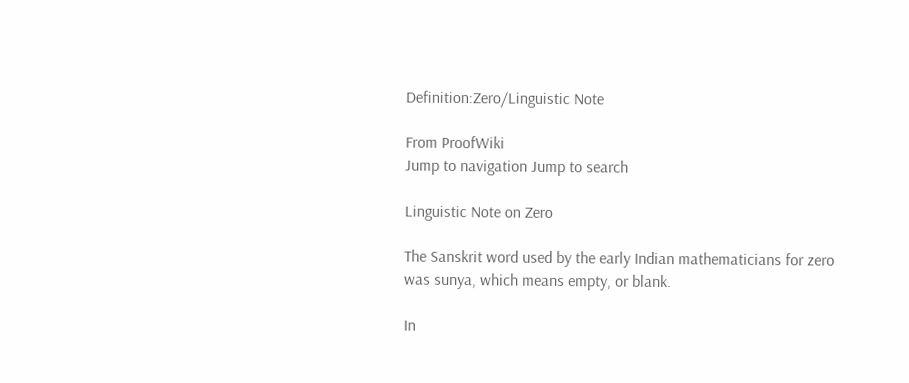Definition:Zero/Linguistic Note

From ProofWiki
Jump to navigation Jump to search

Linguistic Note on Zero

The Sanskrit word used by the early Indian mathematicians for zero was sunya, which means empty, or blank.

In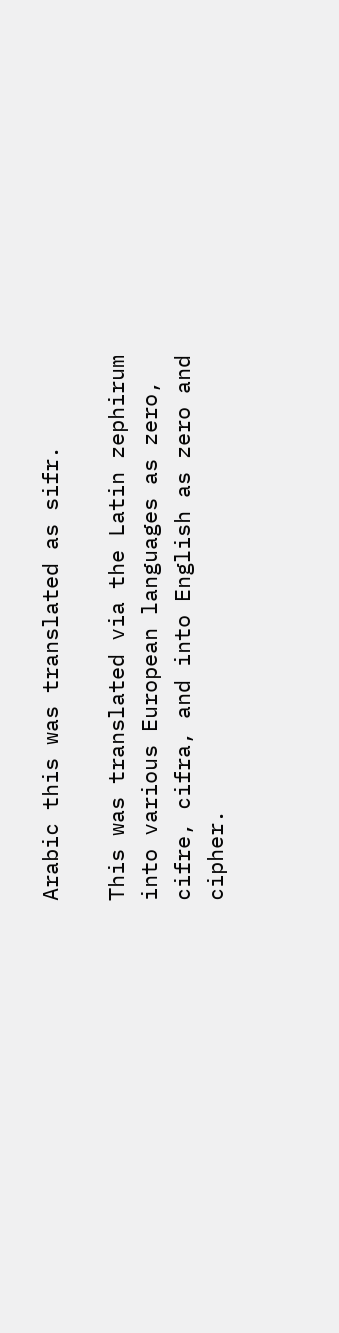Arabic this was translated as sifr.

This was translated via the Latin zephirum into various European languages as zero, cifre, cifra, and into English as zero and cipher.